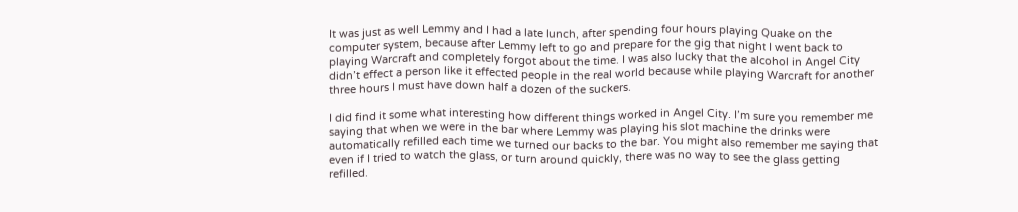It was just as well Lemmy and I had a late lunch, after spending four hours playing Quake on the computer system, because after Lemmy left to go and prepare for the gig that night I went back to playing Warcraft and completely forgot about the time. I was also lucky that the alcohol in Angel City didn’t effect a person like it effected people in the real world because while playing Warcraft for another three hours I must have down half a dozen of the suckers.

I did find it some what interesting how different things worked in Angel City. I’m sure you remember me saying that when we were in the bar where Lemmy was playing his slot machine the drinks were automatically refilled each time we turned our backs to the bar. You might also remember me saying that even if I tried to watch the glass, or turn around quickly, there was no way to see the glass getting refilled.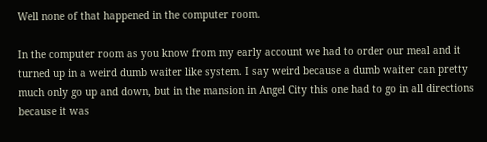Well none of that happened in the computer room.

In the computer room as you know from my early account we had to order our meal and it turned up in a weird dumb waiter like system. I say weird because a dumb waiter can pretty much only go up and down, but in the mansion in Angel City this one had to go in all directions because it was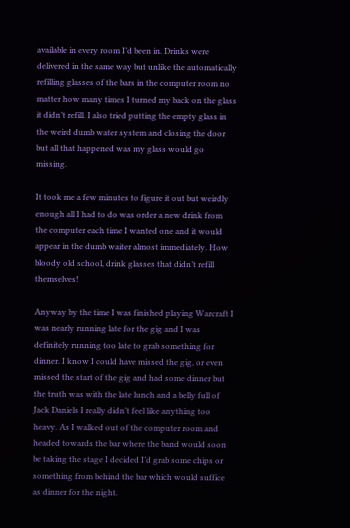available in every room I’d been in. Drinks were delivered in the same way but unlike the automatically refilling glasses of the bars in the computer room no matter how many times I turned my back on the glass it didn’t refill. I also tried putting the empty glass in the weird dumb water system and closing the door but all that happened was my glass would go missing.

It took me a few minutes to figure it out but weirdly enough all I had to do was order a new drink from the computer each time I wanted one and it would appear in the dumb waiter almost immediately. How bloody old school, drink glasses that didn’t refill themselves!

Anyway by the time I was finished playing Warcraft I was nearly running late for the gig and I was definitely running too late to grab something for dinner. I know I could have missed the gig, or even missed the start of the gig and had some dinner but the truth was with the late lunch and a belly full of Jack Daniels I really didn’t feel like anything too heavy. As I walked out of the computer room and headed towards the bar where the band would soon be taking the stage I decided I’d grab some chips or something from behind the bar which would suffice as dinner for the night.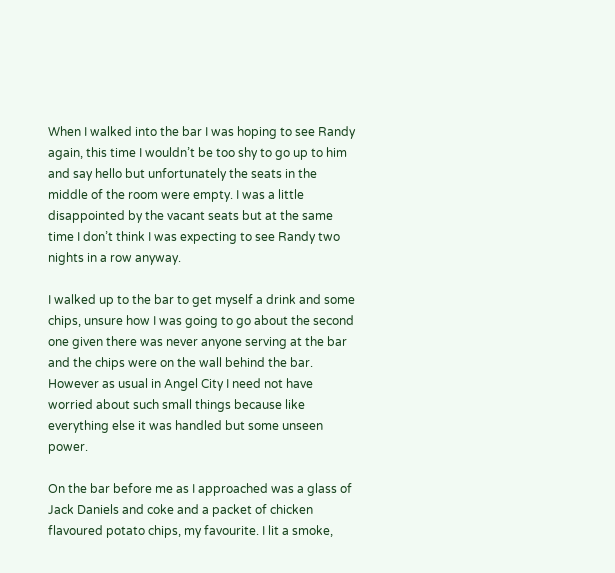When I walked into the bar I was hoping to see Randy again, this time I wouldn’t be too shy to go up to him and say hello but unfortunately the seats in the middle of the room were empty. I was a little disappointed by the vacant seats but at the same time I don’t think I was expecting to see Randy two nights in a row anyway.

I walked up to the bar to get myself a drink and some chips, unsure how I was going to go about the second one given there was never anyone serving at the bar and the chips were on the wall behind the bar. However as usual in Angel City I need not have worried about such small things because like everything else it was handled but some unseen power.

On the bar before me as I approached was a glass of Jack Daniels and coke and a packet of chicken flavoured potato chips, my favourite. I lit a smoke,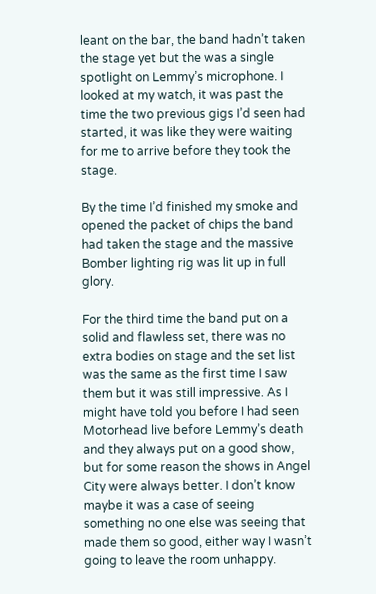leant on the bar, the band hadn’t taken the stage yet but the was a single spotlight on Lemmy’s microphone. I looked at my watch, it was past the time the two previous gigs I’d seen had started, it was like they were waiting for me to arrive before they took the stage.

By the time I’d finished my smoke and opened the packet of chips the band had taken the stage and the massive Bomber lighting rig was lit up in full glory.

For the third time the band put on a solid and flawless set, there was no extra bodies on stage and the set list was the same as the first time I saw them but it was still impressive. As I might have told you before I had seen Motorhead live before Lemmy’s death and they always put on a good show, but for some reason the shows in Angel City were always better. I don’t know maybe it was a case of seeing something no one else was seeing that made them so good, either way I wasn’t going to leave the room unhappy.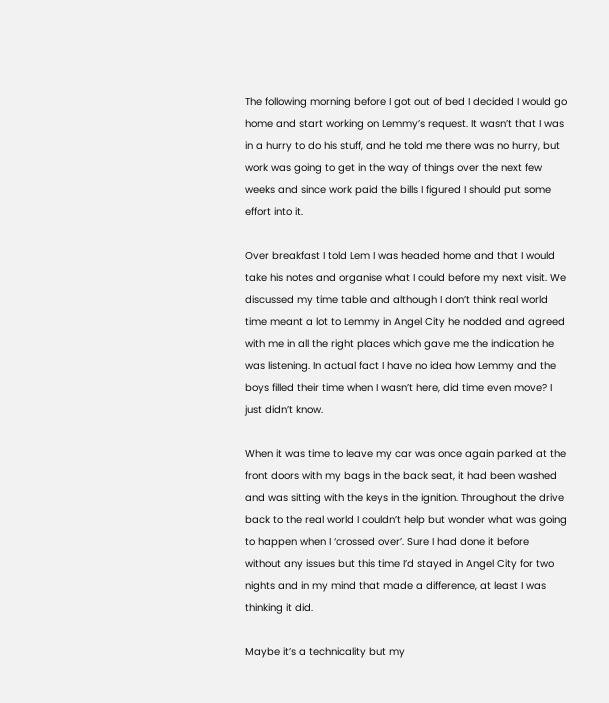The following morning before I got out of bed I decided I would go home and start working on Lemmy’s request. It wasn’t that I was in a hurry to do his stuff, and he told me there was no hurry, but work was going to get in the way of things over the next few weeks and since work paid the bills I figured I should put some effort into it.

Over breakfast I told Lem I was headed home and that I would take his notes and organise what I could before my next visit. We discussed my time table and although I don’t think real world time meant a lot to Lemmy in Angel City he nodded and agreed with me in all the right places which gave me the indication he was listening. In actual fact I have no idea how Lemmy and the boys filled their time when I wasn’t here, did time even move? I just didn’t know.

When it was time to leave my car was once again parked at the front doors with my bags in the back seat, it had been washed and was sitting with the keys in the ignition. Throughout the drive back to the real world I couldn’t help but wonder what was going to happen when I ‘crossed over’. Sure I had done it before without any issues but this time I’d stayed in Angel City for two nights and in my mind that made a difference, at least I was thinking it did.

Maybe it’s a technicality but my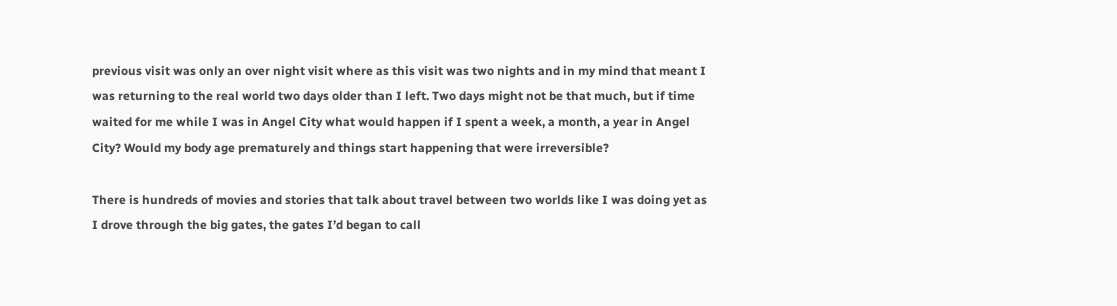previous visit was only an over night visit where as this visit was two nights and in my mind that meant I was returning to the real world two days older than I left. Two days might not be that much, but if time waited for me while I was in Angel City what would happen if I spent a week, a month, a year in Angel City? Would my body age prematurely and things start happening that were irreversible?

There is hundreds of movies and stories that talk about travel between two worlds like I was doing yet as I drove through the big gates, the gates I’d began to call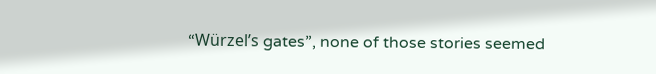“Würzel’s gates”, none of those stories seemed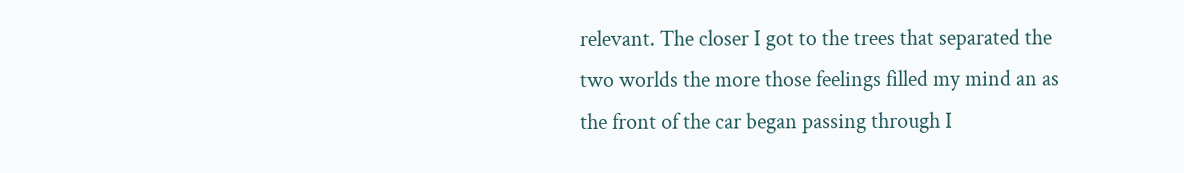relevant. The closer I got to the trees that separated the two worlds the more those feelings filled my mind an as the front of the car began passing through I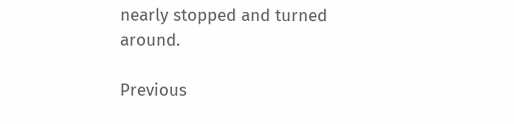nearly stopped and turned around.

Previous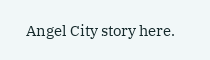Angel City story here.